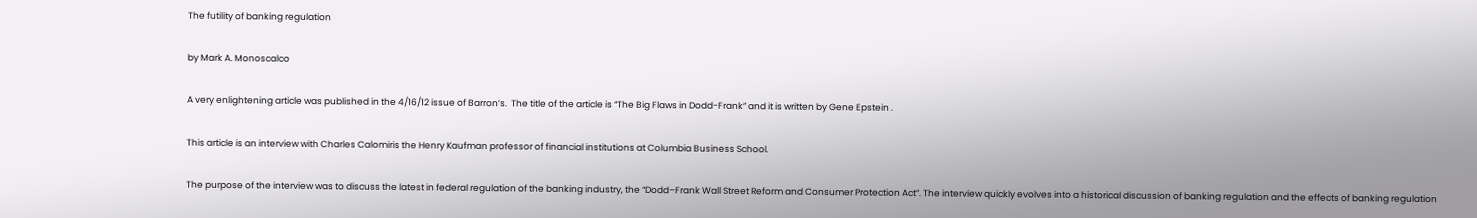The futility of banking regulation

by Mark A. Monoscalco

A very enlightening article was published in the 4/16/12 issue of Barron’s.  The title of the article is “The Big Flaws in Dodd-Frank” and it is written by Gene Epstein .

This article is an interview with Charles Calomiris the Henry Kaufman professor of financial institutions at Columbia Business School.

The purpose of the interview was to discuss the latest in federal regulation of the banking industry, the “Dodd–Frank Wall Street Reform and Consumer Protection Act”. The interview quickly evolves into a historical discussion of banking regulation and the effects of banking regulation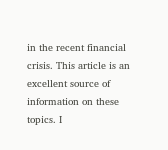in the recent financial crisis. This article is an excellent source of information on these topics. I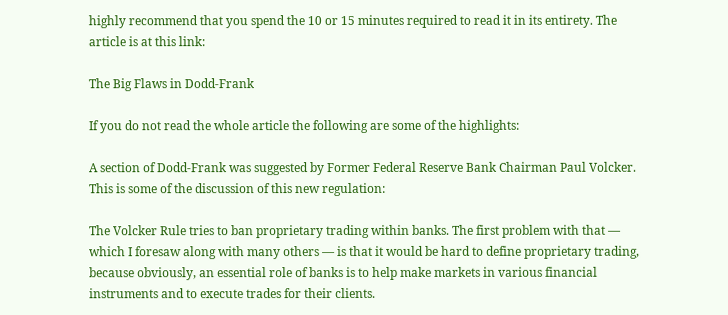highly recommend that you spend the 10 or 15 minutes required to read it in its entirety. The article is at this link:

The Big Flaws in Dodd-Frank

If you do not read the whole article the following are some of the highlights:

A section of Dodd-Frank was suggested by Former Federal Reserve Bank Chairman Paul Volcker.  This is some of the discussion of this new regulation:

The Volcker Rule tries to ban proprietary trading within banks. The first problem with that — which I foresaw along with many others — is that it would be hard to define proprietary trading, because obviously, an essential role of banks is to help make markets in various financial instruments and to execute trades for their clients.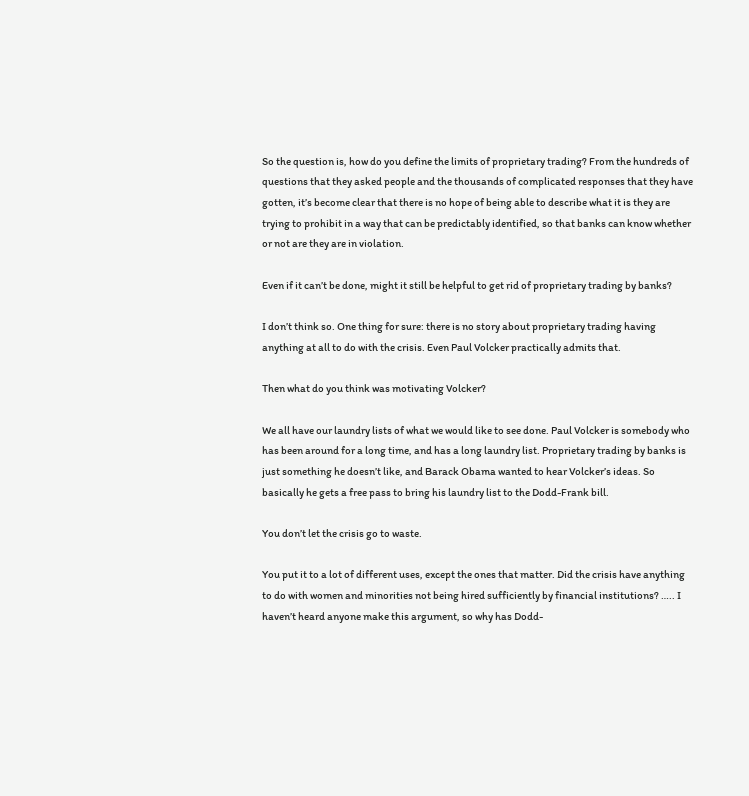So the question is, how do you define the limits of proprietary trading? From the hundreds of questions that they asked people and the thousands of complicated responses that they have gotten, it’s become clear that there is no hope of being able to describe what it is they are trying to prohibit in a way that can be predictably identified, so that banks can know whether or not are they are in violation.

Even if it can’t be done, might it still be helpful to get rid of proprietary trading by banks?

I don’t think so. One thing for sure: there is no story about proprietary trading having anything at all to do with the crisis. Even Paul Volcker practically admits that.

Then what do you think was motivating Volcker?

We all have our laundry lists of what we would like to see done. Paul Volcker is somebody who has been around for a long time, and has a long laundry list. Proprietary trading by banks is just something he doesn’t like, and Barack Obama wanted to hear Volcker’s ideas. So basically he gets a free pass to bring his laundry list to the Dodd-Frank bill.

You don’t let the crisis go to waste.

You put it to a lot of different uses, except the ones that matter. Did the crisis have anything to do with women and minorities not being hired sufficiently by financial institutions? ….. I haven’t heard anyone make this argument, so why has Dodd-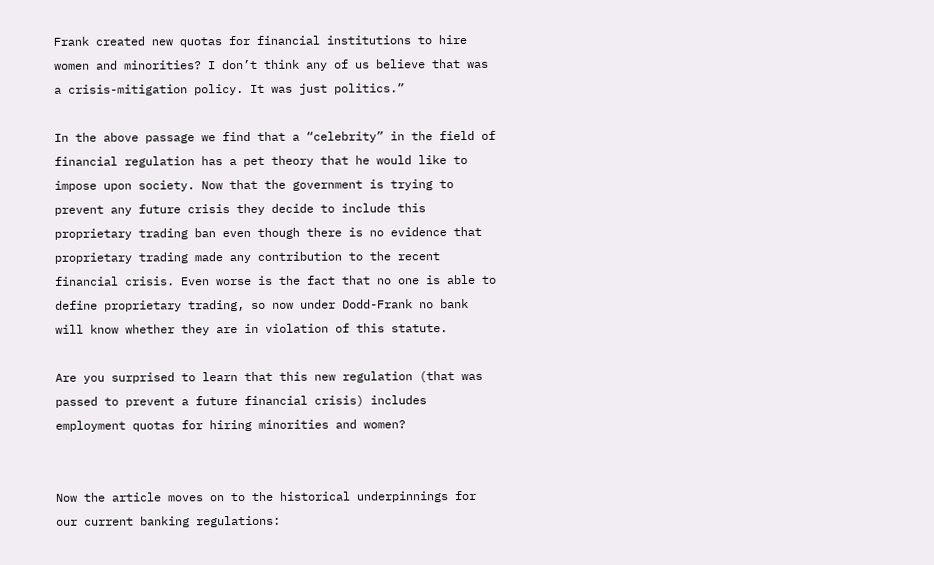Frank created new quotas for financial institutions to hire women and minorities? I don’t think any of us believe that was a crisis-mitigation policy. It was just politics.”

In the above passage we find that a “celebrity” in the field of financial regulation has a pet theory that he would like to impose upon society. Now that the government is trying to prevent any future crisis they decide to include this proprietary trading ban even though there is no evidence that proprietary trading made any contribution to the recent financial crisis. Even worse is the fact that no one is able to define proprietary trading, so now under Dodd-Frank no bank will know whether they are in violation of this statute.

Are you surprised to learn that this new regulation (that was passed to prevent a future financial crisis) includes employment quotas for hiring minorities and women?


Now the article moves on to the historical underpinnings for our current banking regulations: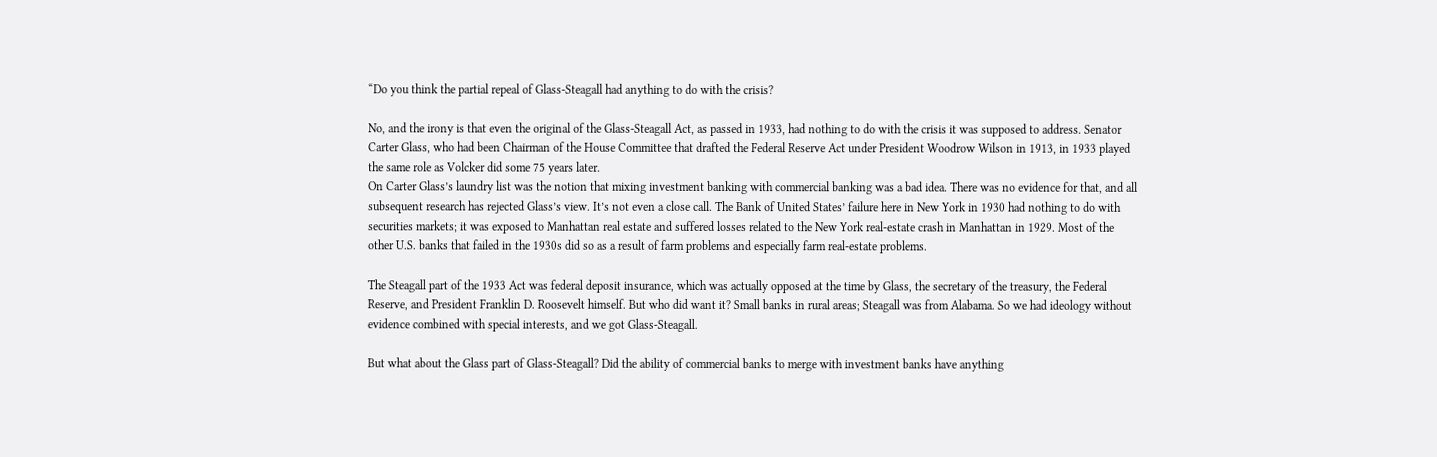“Do you think the partial repeal of Glass-Steagall had anything to do with the crisis?

No, and the irony is that even the original of the Glass-Steagall Act, as passed in 1933, had nothing to do with the crisis it was supposed to address. Senator Carter Glass, who had been Chairman of the House Committee that drafted the Federal Reserve Act under President Woodrow Wilson in 1913, in 1933 played the same role as Volcker did some 75 years later.
On Carter Glass’s laundry list was the notion that mixing investment banking with commercial banking was a bad idea. There was no evidence for that, and all subsequent research has rejected Glass’s view. It’s not even a close call. The Bank of United States’ failure here in New York in 1930 had nothing to do with securities markets; it was exposed to Manhattan real estate and suffered losses related to the New York real-estate crash in Manhattan in 1929. Most of the other U.S. banks that failed in the 1930s did so as a result of farm problems and especially farm real-estate problems.

The Steagall part of the 1933 Act was federal deposit insurance, which was actually opposed at the time by Glass, the secretary of the treasury, the Federal Reserve, and President Franklin D. Roosevelt himself. But who did want it? Small banks in rural areas; Steagall was from Alabama. So we had ideology without evidence combined with special interests, and we got Glass-Steagall.

But what about the Glass part of Glass-Steagall? Did the ability of commercial banks to merge with investment banks have anything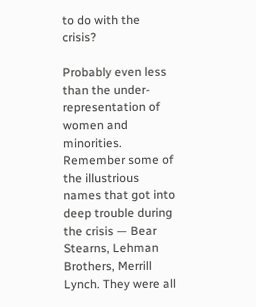to do with the crisis?

Probably even less than the under-representation of women and minorities. Remember some of the illustrious names that got into deep trouble during the crisis — Bear Stearns, Lehman Brothers, Merrill Lynch. They were all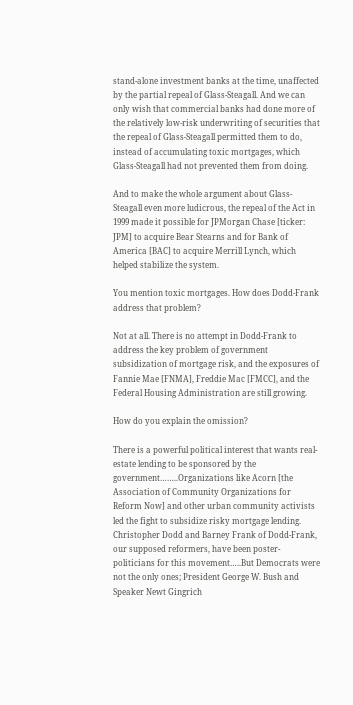stand-alone investment banks at the time, unaffected by the partial repeal of Glass-Steagall. And we can only wish that commercial banks had done more of the relatively low-risk underwriting of securities that the repeal of Glass-Steagall permitted them to do, instead of accumulating toxic mortgages, which Glass-Steagall had not prevented them from doing.

And to make the whole argument about Glass-Steagall even more ludicrous, the repeal of the Act in 1999 made it possible for JPMorgan Chase [ticker: JPM] to acquire Bear Stearns and for Bank of America [BAC] to acquire Merrill Lynch, which helped stabilize the system.

You mention toxic mortgages. How does Dodd-Frank address that problem?

Not at all. There is no attempt in Dodd-Frank to address the key problem of government subsidization of mortgage risk, and the exposures of Fannie Mae [FNMA], Freddie Mac [FMCC], and the Federal Housing Administration are still growing.

How do you explain the omission?

There is a powerful political interest that wants real-estate lending to be sponsored by the government……..Organizations like Acorn [the Association of Community Organizations for Reform Now] and other urban community activists led the fight to subsidize risky mortgage lending. Christopher Dodd and Barney Frank of Dodd-Frank, our supposed reformers, have been poster-politicians for this movement…..But Democrats were not the only ones; President George W. Bush and Speaker Newt Gingrich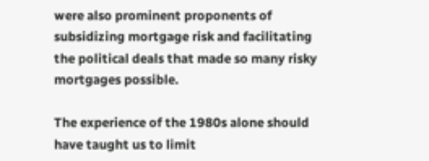were also prominent proponents of subsidizing mortgage risk and facilitating the political deals that made so many risky mortgages possible.

The experience of the 1980s alone should have taught us to limit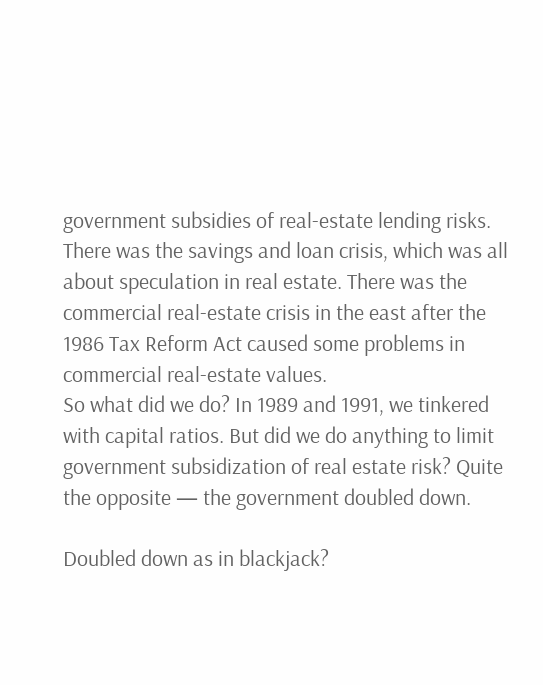government subsidies of real-estate lending risks. There was the savings and loan crisis, which was all about speculation in real estate. There was the commercial real-estate crisis in the east after the 1986 Tax Reform Act caused some problems in commercial real-estate values.
So what did we do? In 1989 and 1991, we tinkered with capital ratios. But did we do anything to limit government subsidization of real estate risk? Quite the opposite — the government doubled down.

Doubled down as in blackjack?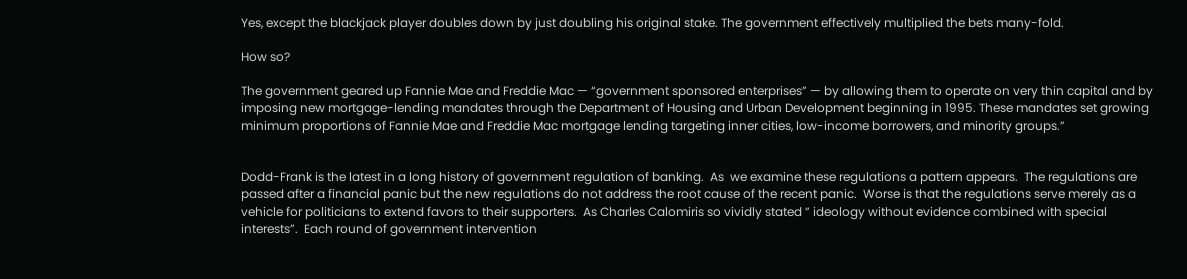Yes, except the blackjack player doubles down by just doubling his original stake. The government effectively multiplied the bets many-fold.

How so?

The government geared up Fannie Mae and Freddie Mac — “government sponsored enterprises” — by allowing them to operate on very thin capital and by imposing new mortgage-lending mandates through the Department of Housing and Urban Development beginning in 1995. These mandates set growing minimum proportions of Fannie Mae and Freddie Mac mortgage lending targeting inner cities, low-income borrowers, and minority groups.”


Dodd-Frank is the latest in a long history of government regulation of banking.  As  we examine these regulations a pattern appears.  The regulations are passed after a financial panic but the new regulations do not address the root cause of the recent panic.  Worse is that the regulations serve merely as a vehicle for politicians to extend favors to their supporters.  As Charles Calomiris so vividly stated ” ideology without evidence combined with special interests”.  Each round of government intervention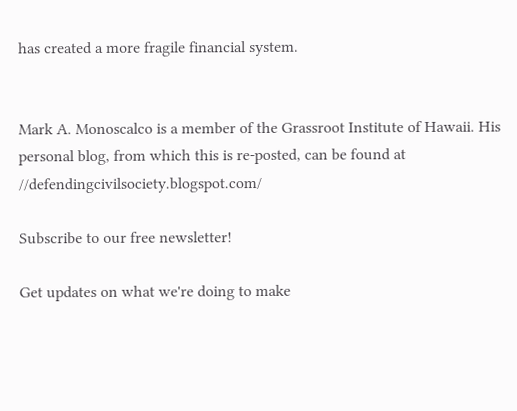has created a more fragile financial system.


Mark A. Monoscalco is a member of the Grassroot Institute of Hawaii. His personal blog, from which this is re-posted, can be found at //defendingcivilsociety.blogspot.com/

Subscribe to our free newsletter!

Get updates on what we're doing to make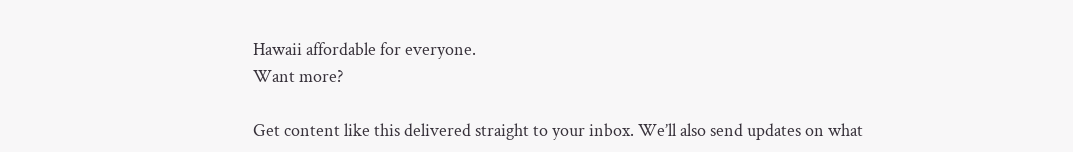Hawaii affordable for everyone.
Want more?

Get content like this delivered straight to your inbox. We’ll also send updates on what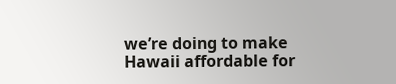we’re doing to make Hawaii affordable for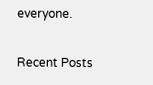everyone.

Recent Posts